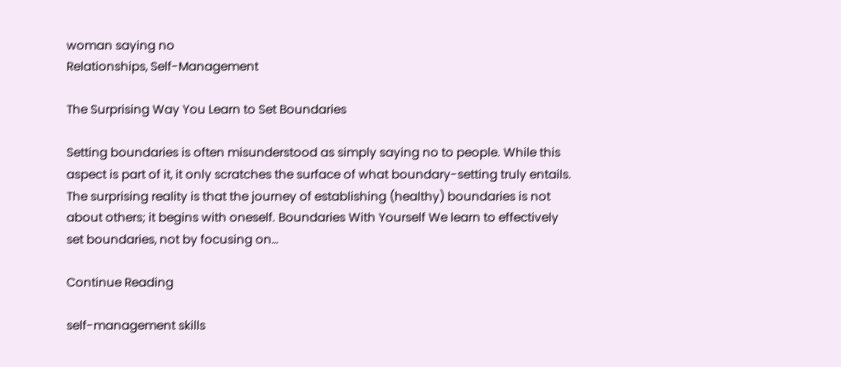woman saying no
Relationships, Self-Management

The Surprising Way You Learn to Set Boundaries

Setting boundaries is often misunderstood as simply saying no to people. While this aspect is part of it, it only scratches the surface of what boundary-setting truly entails. The surprising reality is that the journey of establishing (healthy) boundaries is not about others; it begins with oneself. Boundaries With Yourself We learn to effectively set boundaries, not by focusing on…

Continue Reading

self-management skills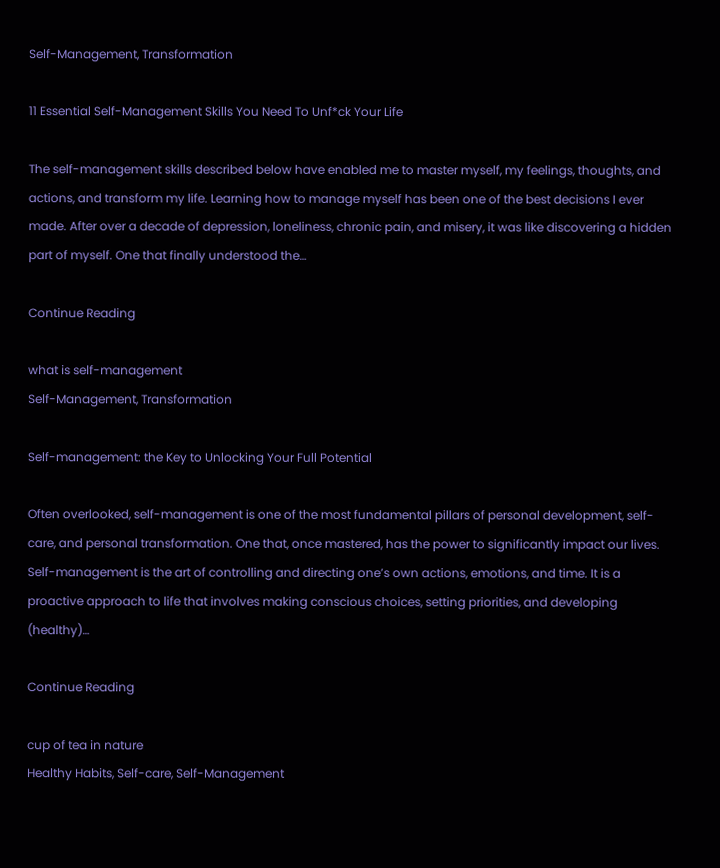Self-Management, Transformation

11 Essential Self-Management Skills You Need To Unf*ck Your Life

The self-management skills described below have enabled me to master myself, my feelings, thoughts, and actions, and transform my life. Learning how to manage myself has been one of the best decisions I ever made. After over a decade of depression, loneliness, chronic pain, and misery, it was like discovering a hidden part of myself. One that finally understood the…

Continue Reading

what is self-management
Self-Management, Transformation

Self-management: the Key to Unlocking Your Full Potential

Often overlooked, self-management is one of the most fundamental pillars of personal development, self-care, and personal transformation. One that, once mastered, has the power to significantly impact our lives. Self-management is the art of controlling and directing one’s own actions, emotions, and time. It is a proactive approach to life that involves making conscious choices, setting priorities, and developing (healthy)…

Continue Reading

cup of tea in nature
Healthy Habits, Self-care, Self-Management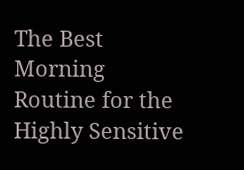The Best Morning Routine for the Highly Sensitive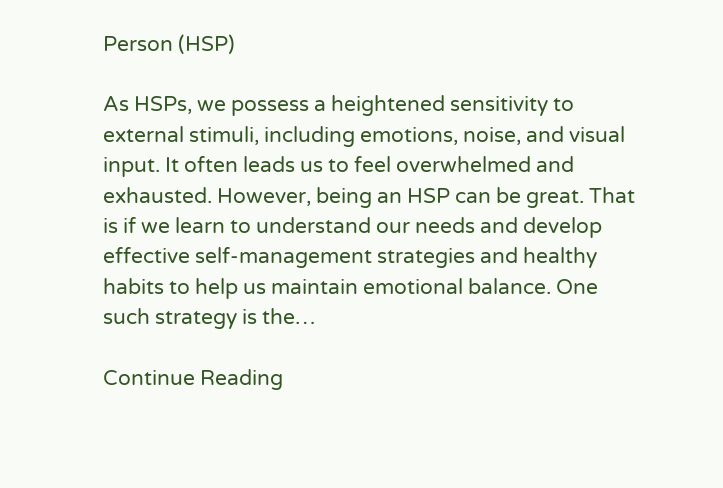Person (HSP)

As HSPs, we possess a heightened sensitivity to external stimuli, including emotions, noise, and visual input. It often leads us to feel overwhelmed and exhausted. However, being an HSP can be great. That is if we learn to understand our needs and develop effective self-management strategies and healthy habits to help us maintain emotional balance. One such strategy is the…

Continue Reading